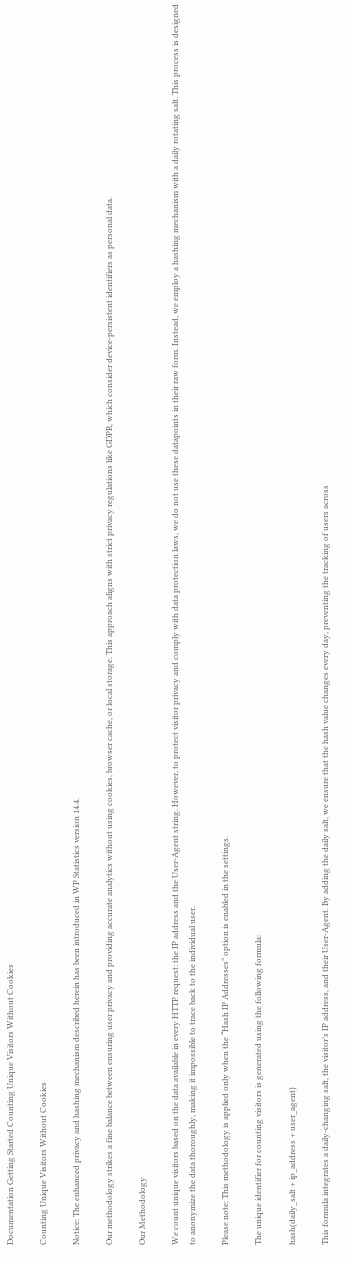Documentation Getting Started Counting Unique Visitors Without Cookies

Counting Unique Visitors Without Cookies

Notice: The enhanced privacy and hashing mechanism described herein has been introduced in WP Statistics version 14.4.

Our methodology strikes a fine balance between ensuring user privacy and providing accurate analytics without using cookies, browser cache, or local storage. This approach aligns with strict privacy regulations like GDPR, which consider device-persistent identifiers as personal data.

Our Methodology

We count unique visitors based on the data available in every HTTP request: the IP address and the User-Agent string. However, to protect visitor privacy and comply with data protection laws, we do not use these datapoints in their raw form. Instead, we employ a hashing mechanism with a daily rotating salt. This process is designed to anonymize the data thoroughly, making it impossible to trace back to the individual user.

Please note: This methodology is applied only when the “Hash IP Addresses” option is enabled in the settings.

The unique identifier for counting visitors is generated using the following formula:

hash(daily_salt + ip_address + user_agent)

This formula integrates a daily-changing salt, the visitor’s IP address, and their User-Agent. By adding the daily salt, we ensure that the hash value changes every day, preventing the tracking of users across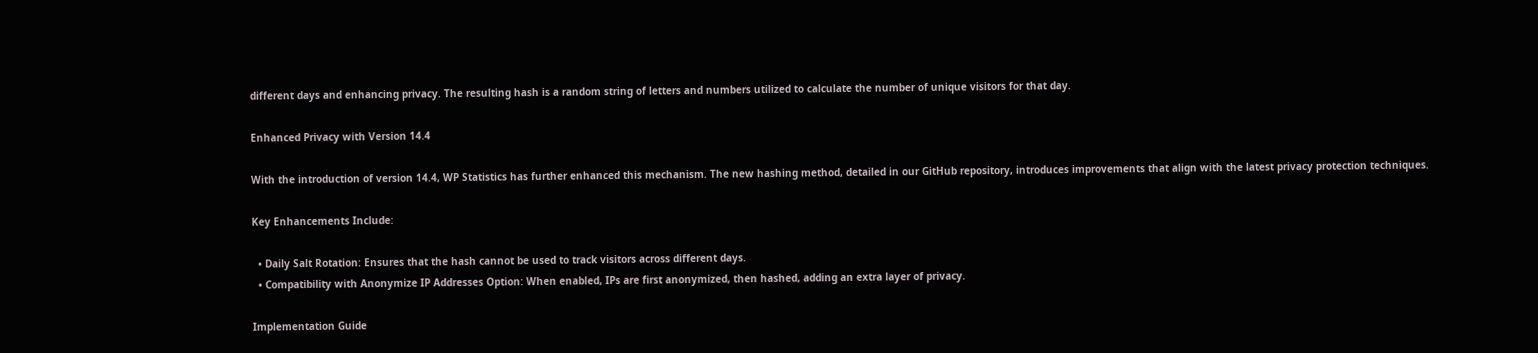different days and enhancing privacy. The resulting hash is a random string of letters and numbers utilized to calculate the number of unique visitors for that day.

Enhanced Privacy with Version 14.4

With the introduction of version 14.4, WP Statistics has further enhanced this mechanism. The new hashing method, detailed in our GitHub repository, introduces improvements that align with the latest privacy protection techniques.

Key Enhancements Include:

  • Daily Salt Rotation: Ensures that the hash cannot be used to track visitors across different days.
  • Compatibility with Anonymize IP Addresses Option: When enabled, IPs are first anonymized, then hashed, adding an extra layer of privacy.

Implementation Guide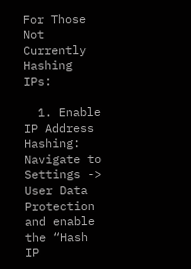For Those Not Currently Hashing IPs:

  1. Enable IP Address Hashing: Navigate to Settings -> User Data Protection and enable the “Hash IP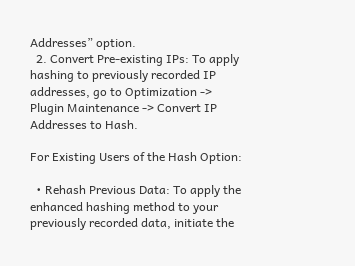Addresses” option.
  2. Convert Pre-existing IPs: To apply hashing to previously recorded IP addresses, go to Optimization -> Plugin Maintenance -> Convert IP Addresses to Hash.

For Existing Users of the Hash Option:

  • Rehash Previous Data: To apply the enhanced hashing method to your previously recorded data, initiate the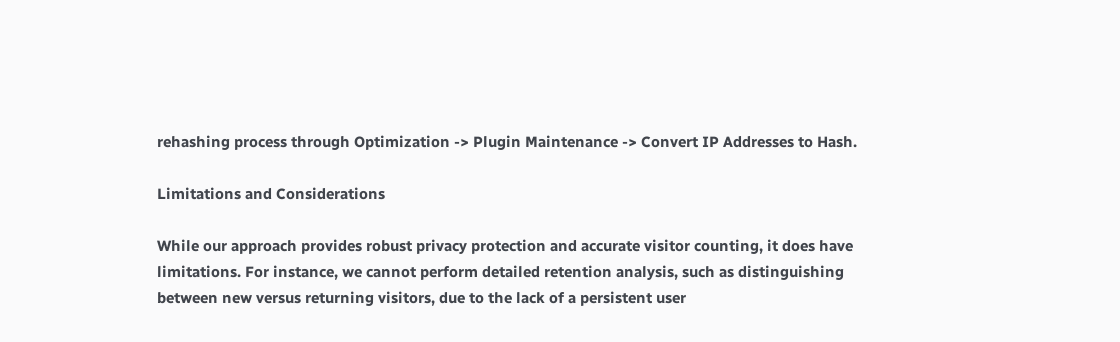rehashing process through Optimization -> Plugin Maintenance -> Convert IP Addresses to Hash.

Limitations and Considerations

While our approach provides robust privacy protection and accurate visitor counting, it does have limitations. For instance, we cannot perform detailed retention analysis, such as distinguishing between new versus returning visitors, due to the lack of a persistent user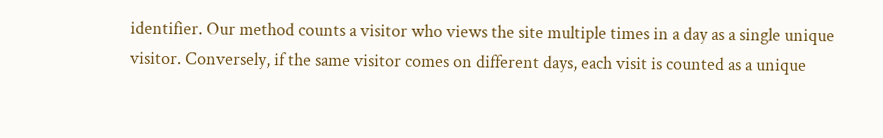identifier. Our method counts a visitor who views the site multiple times in a day as a single unique visitor. Conversely, if the same visitor comes on different days, each visit is counted as a unique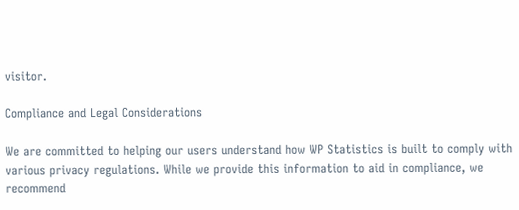visitor.

Compliance and Legal Considerations

We are committed to helping our users understand how WP Statistics is built to comply with various privacy regulations. While we provide this information to aid in compliance, we recommend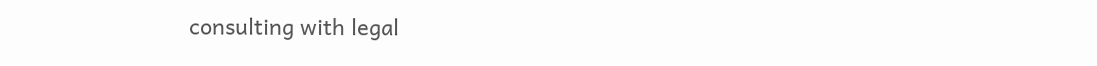consulting with legal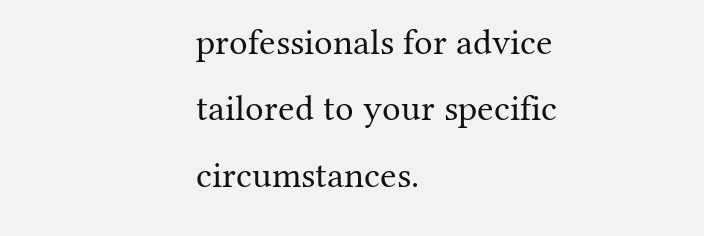professionals for advice tailored to your specific circumstances.